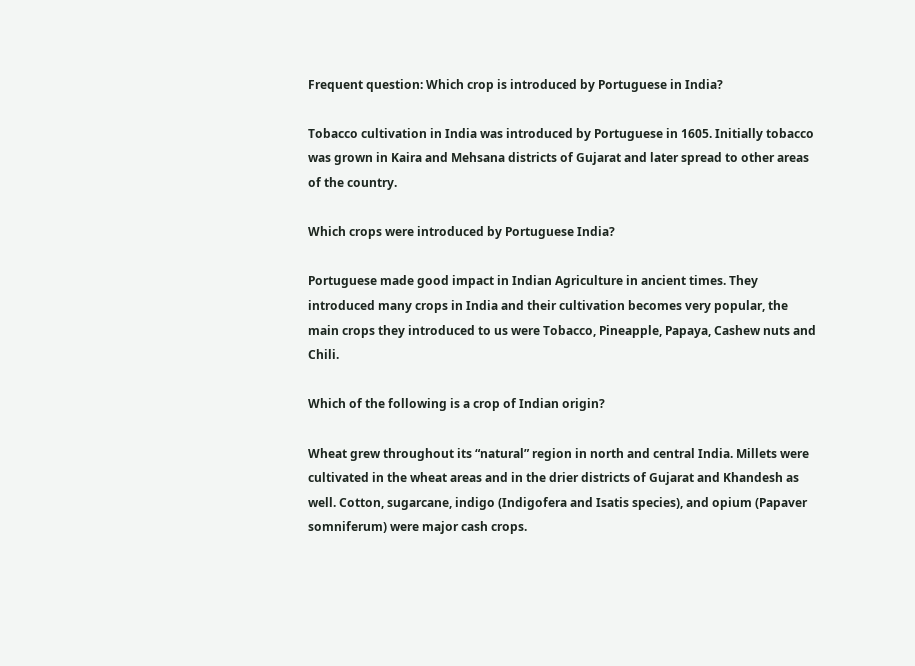Frequent question: Which crop is introduced by Portuguese in India?

Tobacco cultivation in India was introduced by Portuguese in 1605. Initially tobacco was grown in Kaira and Mehsana districts of Gujarat and later spread to other areas of the country.

Which crops were introduced by Portuguese India?

Portuguese made good impact in Indian Agriculture in ancient times. They introduced many crops in India and their cultivation becomes very popular, the main crops they introduced to us were Tobacco, Pineapple, Papaya, Cashew nuts and Chili.

Which of the following is a crop of Indian origin?

Wheat grew throughout its “natural” region in north and central India. Millets were cultivated in the wheat areas and in the drier districts of Gujarat and Khandesh as well. Cotton, sugarcane, indigo (Indigofera and Isatis species), and opium (Papaver somniferum) were major cash crops.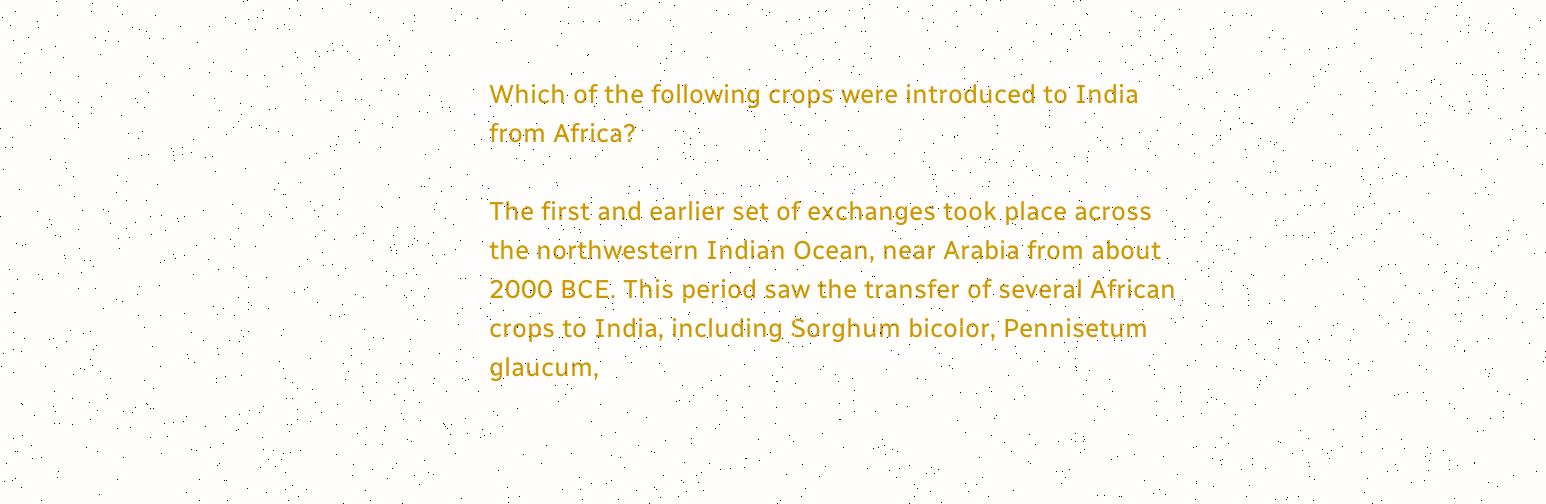Which of the following crops were introduced to India from Africa?

The first and earlier set of exchanges took place across the northwestern Indian Ocean, near Arabia from about 2000 BCE. This period saw the transfer of several African crops to India, including Sorghum bicolor, Pennisetum glaucum,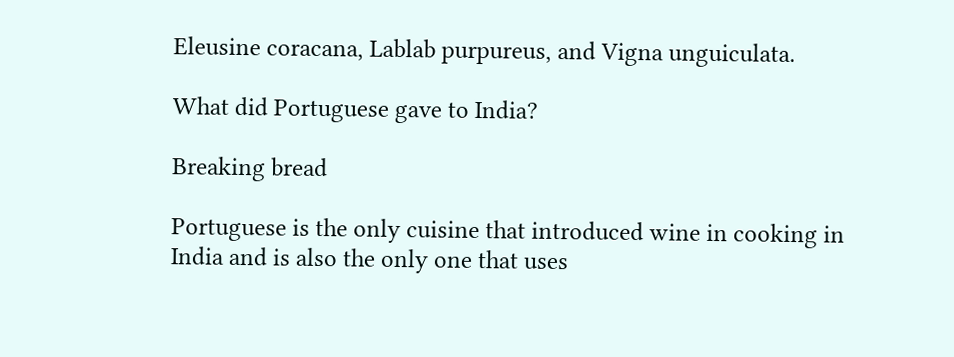Eleusine coracana, Lablab purpureus, and Vigna unguiculata.

What did Portuguese gave to India?

Breaking bread

Portuguese is the only cuisine that introduced wine in cooking in India and is also the only one that uses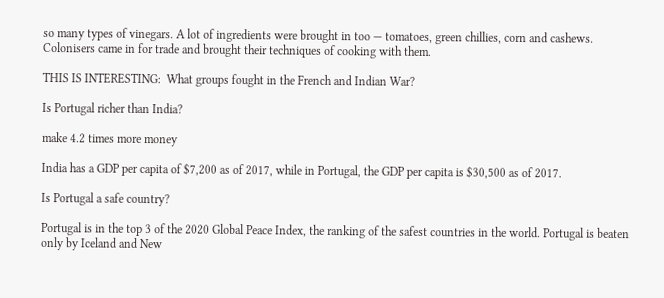so many types of vinegars. A lot of ingredients were brought in too — tomatoes, green chillies, corn and cashews. Colonisers came in for trade and brought their techniques of cooking with them.

THIS IS INTERESTING:  What groups fought in the French and Indian War?

Is Portugal richer than India?

make 4.2 times more money

India has a GDP per capita of $7,200 as of 2017, while in Portugal, the GDP per capita is $30,500 as of 2017.

Is Portugal a safe country?

Portugal is in the top 3 of the 2020 Global Peace Index, the ranking of the safest countries in the world. Portugal is beaten only by Iceland and New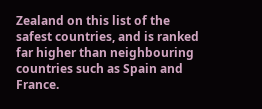Zealand on this list of the safest countries, and is ranked far higher than neighbouring countries such as Spain and France.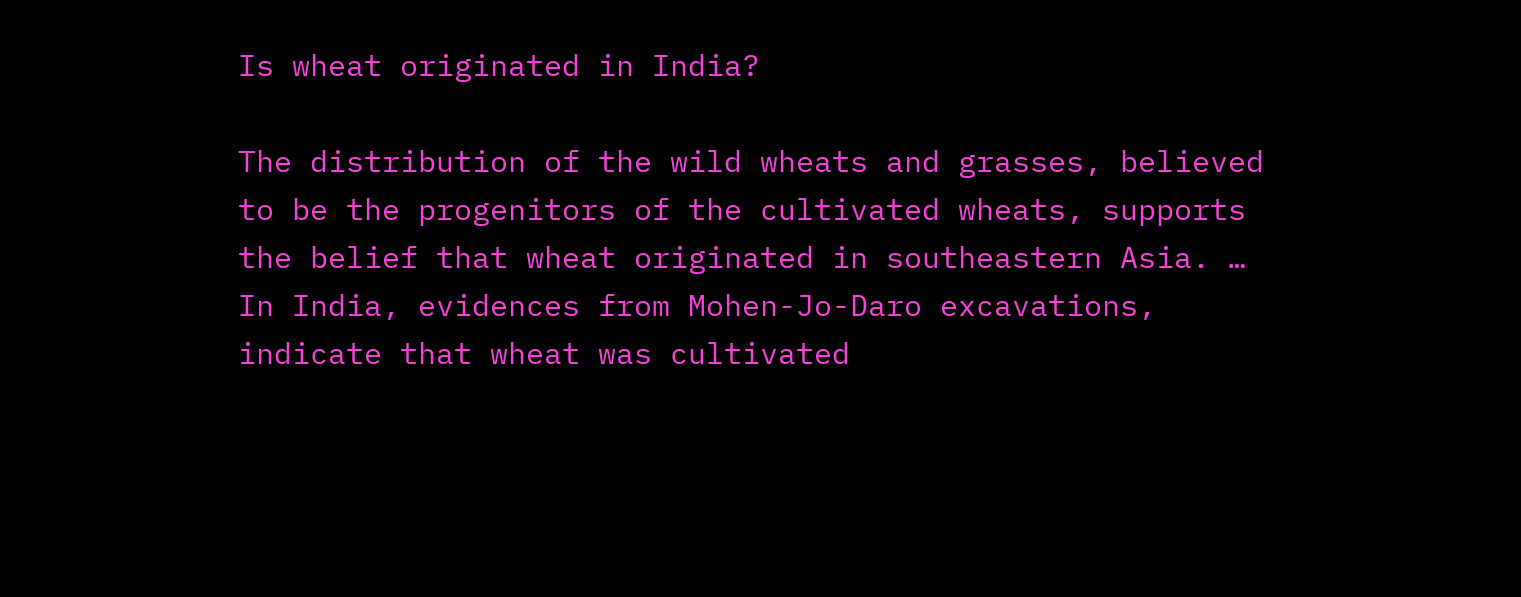Is wheat originated in India?

The distribution of the wild wheats and grasses, believed to be the progenitors of the cultivated wheats, supports the belief that wheat originated in southeastern Asia. … In India, evidences from Mohen-Jo-Daro excavations, indicate that wheat was cultivated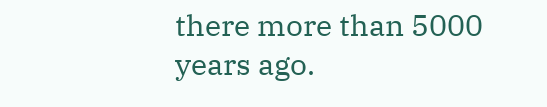there more than 5000 years ago.